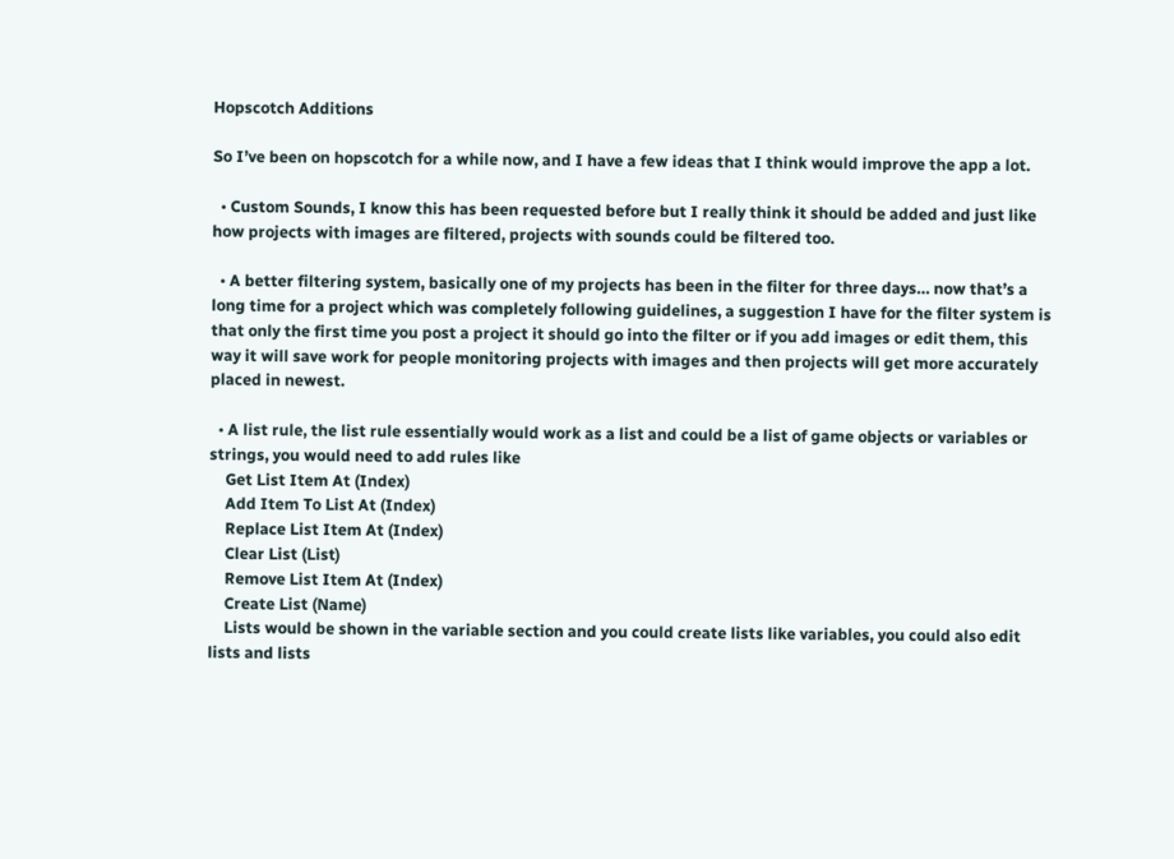Hopscotch Additions

So I’ve been on hopscotch for a while now, and I have a few ideas that I think would improve the app a lot.

  • Custom Sounds, I know this has been requested before but I really think it should be added and just like how projects with images are filtered, projects with sounds could be filtered too.

  • A better filtering system, basically one of my projects has been in the filter for three days… now that’s a long time for a project which was completely following guidelines, a suggestion I have for the filter system is that only the first time you post a project it should go into the filter or if you add images or edit them, this way it will save work for people monitoring projects with images and then projects will get more accurately placed in newest.

  • A list rule, the list rule essentially would work as a list and could be a list of game objects or variables or strings, you would need to add rules like
    Get List Item At (Index)
    Add Item To List At (Index)
    Replace List Item At (Index)
    Clear List (List)
    Remove List Item At (Index)
    Create List (Name)
    Lists would be shown in the variable section and you could create lists like variables, you could also edit lists and lists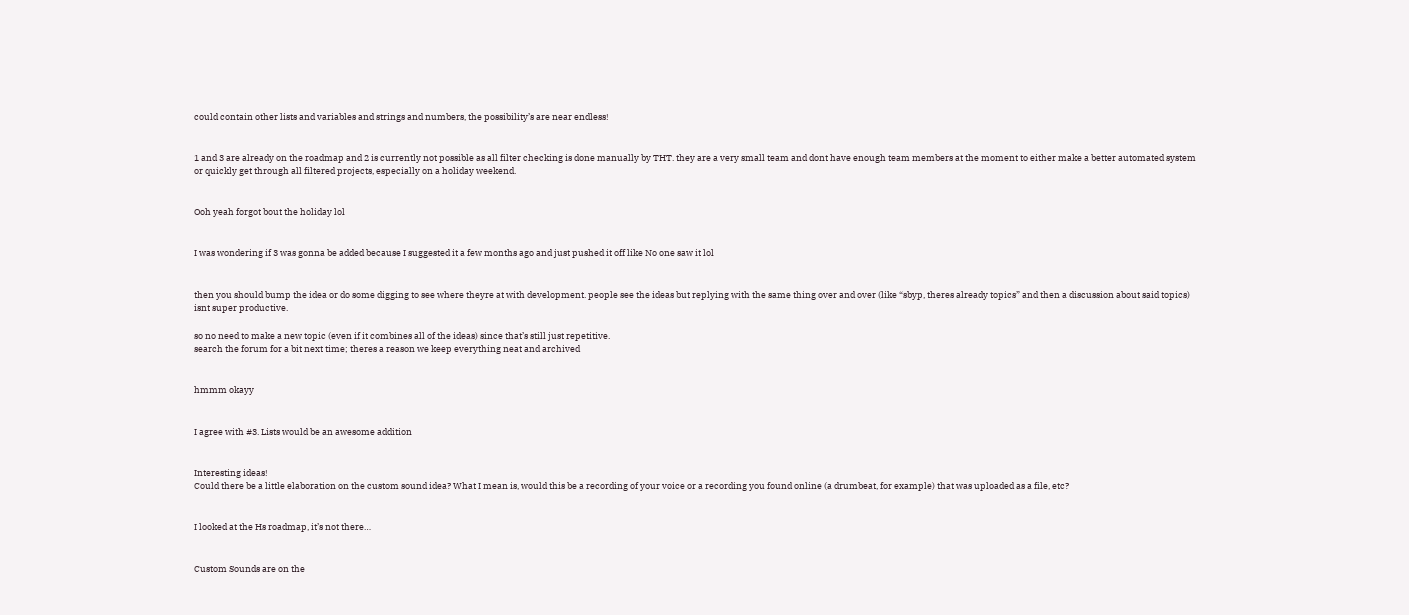could contain other lists and variables and strings and numbers, the possibility’s are near endless!


1 and 3 are already on the roadmap and 2 is currently not possible as all filter checking is done manually by THT. they are a very small team and dont have enough team members at the moment to either make a better automated system or quickly get through all filtered projects, especially on a holiday weekend.


Ooh yeah forgot bout the holiday lol


I was wondering if 3 was gonna be added because I suggested it a few months ago and just pushed it off like No one saw it lol


then you should bump the idea or do some digging to see where theyre at with development. people see the ideas but replying with the same thing over and over (like “sbyp, theres already topics” and then a discussion about said topics) isnt super productive.

so no need to make a new topic (even if it combines all of the ideas) since that’s still just repetitive.
search the forum for a bit next time; theres a reason we keep everything neat and archived


hmmm okayy


I agree with #3. Lists would be an awesome addition


Interesting ideas!
Could there be a little elaboration on the custom sound idea? What I mean is, would this be a recording of your voice or a recording you found online (a drumbeat, for example) that was uploaded as a file, etc?


I looked at the Hs roadmap, it’s not there…


Custom Sounds are on the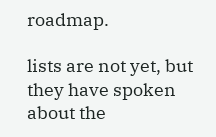roadmap.

lists are not yet, but they have spoken about the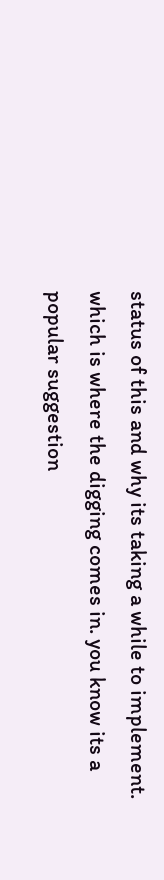status of this and why its taking a while to implement.
which is where the digging comes in. you know its a popular suggestion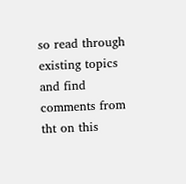so read through existing topics and find comments from tht on this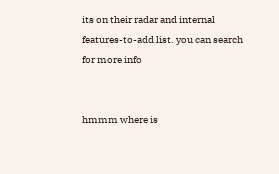its on their radar and internal features-to-add list. you can search for more info


hmmm where is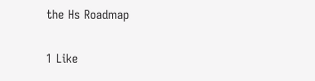the Hs Roadmap

1 Like